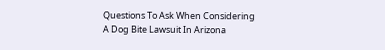Questions To Ask When Considering A Dog Bite Lawsuit In Arizona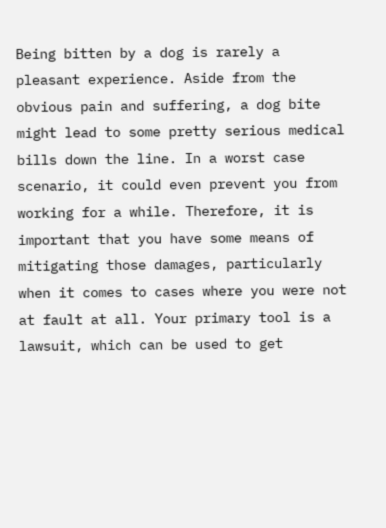Being bitten by a dog is rarely a pleasant experience. Aside from the obvious pain and suffering, a dog bite might lead to some pretty serious medical bills down the line. In a worst case scenario, it could even prevent you from working for a while. Therefore, it is important that you have some means of mitigating those damages, particularly when it comes to cases where you were not at fault at all. Your primary tool is a lawsuit, which can be used to get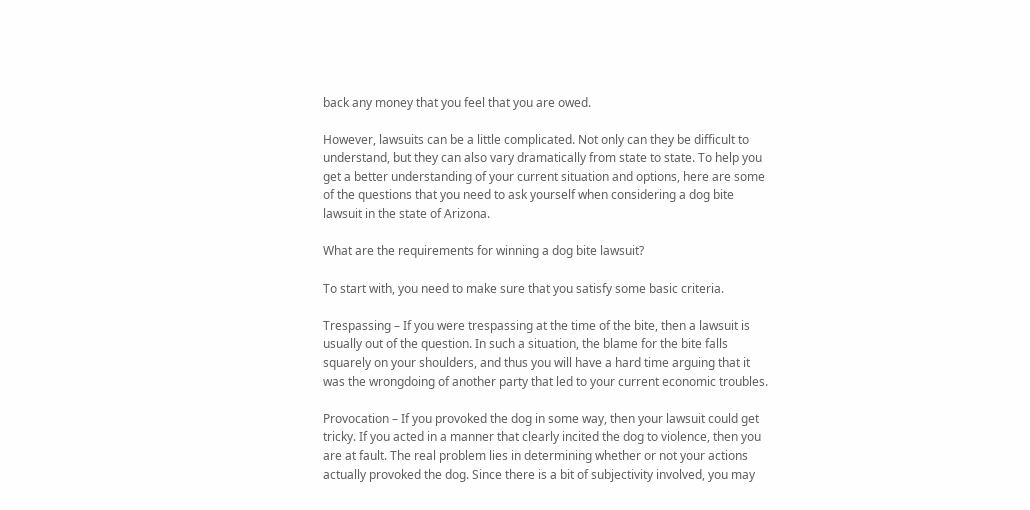back any money that you feel that you are owed.

However, lawsuits can be a little complicated. Not only can they be difficult to understand, but they can also vary dramatically from state to state. To help you get a better understanding of your current situation and options, here are some of the questions that you need to ask yourself when considering a dog bite lawsuit in the state of Arizona.

What are the requirements for winning a dog bite lawsuit?

To start with, you need to make sure that you satisfy some basic criteria.

Trespassing – If you were trespassing at the time of the bite, then a lawsuit is usually out of the question. In such a situation, the blame for the bite falls squarely on your shoulders, and thus you will have a hard time arguing that it was the wrongdoing of another party that led to your current economic troubles.

Provocation – If you provoked the dog in some way, then your lawsuit could get tricky. If you acted in a manner that clearly incited the dog to violence, then you are at fault. The real problem lies in determining whether or not your actions actually provoked the dog. Since there is a bit of subjectivity involved, you may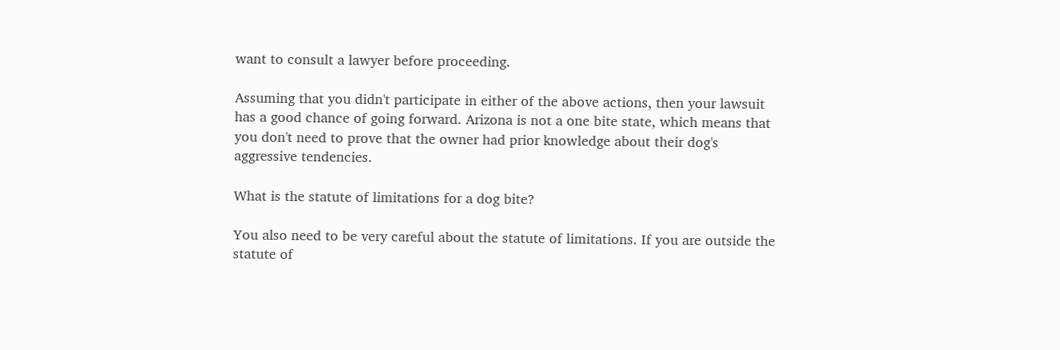want to consult a lawyer before proceeding.

Assuming that you didn't participate in either of the above actions, then your lawsuit has a good chance of going forward. Arizona is not a one bite state, which means that you don't need to prove that the owner had prior knowledge about their dog's aggressive tendencies.

What is the statute of limitations for a dog bite?

You also need to be very careful about the statute of limitations. If you are outside the statute of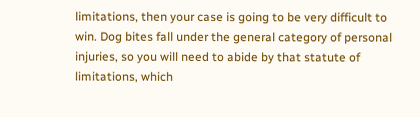limitations, then your case is going to be very difficult to win. Dog bites fall under the general category of personal injuries, so you will need to abide by that statute of limitations, which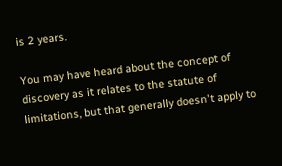is 2 years.

You may have heard about the concept of discovery as it relates to the statute of limitations, but that generally doesn't apply to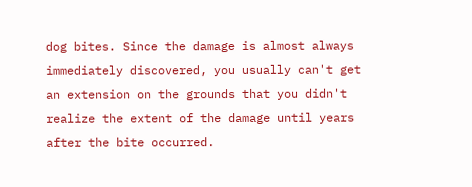dog bites. Since the damage is almost always immediately discovered, you usually can't get an extension on the grounds that you didn't realize the extent of the damage until years after the bite occurred.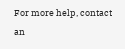For more help, contact an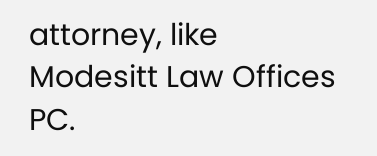attorney, like Modesitt Law Offices PC.